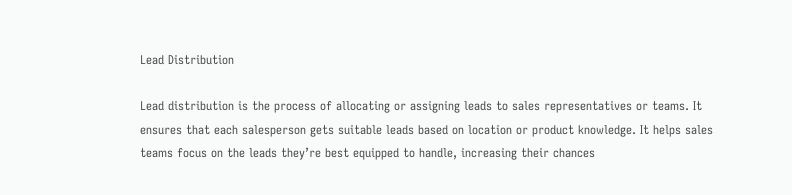Lead Distribution

Lead distribution is the process of allocating or assigning leads to sales representatives or teams. It ensures that each salesperson gets suitable leads based on location or product knowledge. It helps sales teams focus on the leads they’re best equipped to handle, increasing their chances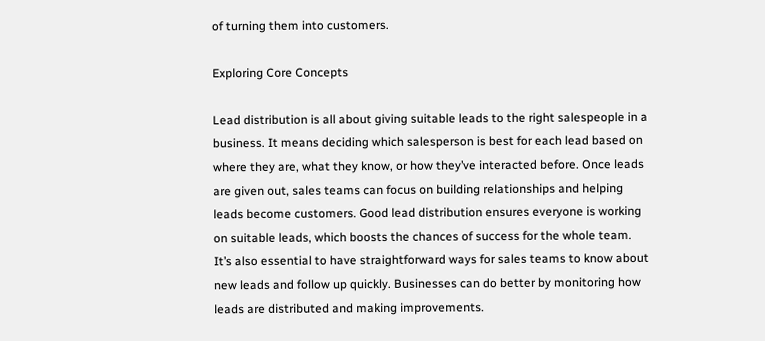of turning them into customers.

Exploring Core Concepts

Lead distribution is all about giving suitable leads to the right salespeople in a business. It means deciding which salesperson is best for each lead based on where they are, what they know, or how they’ve interacted before. Once leads are given out, sales teams can focus on building relationships and helping leads become customers. Good lead distribution ensures everyone is working on suitable leads, which boosts the chances of success for the whole team. It’s also essential to have straightforward ways for sales teams to know about new leads and follow up quickly. Businesses can do better by monitoring how leads are distributed and making improvements.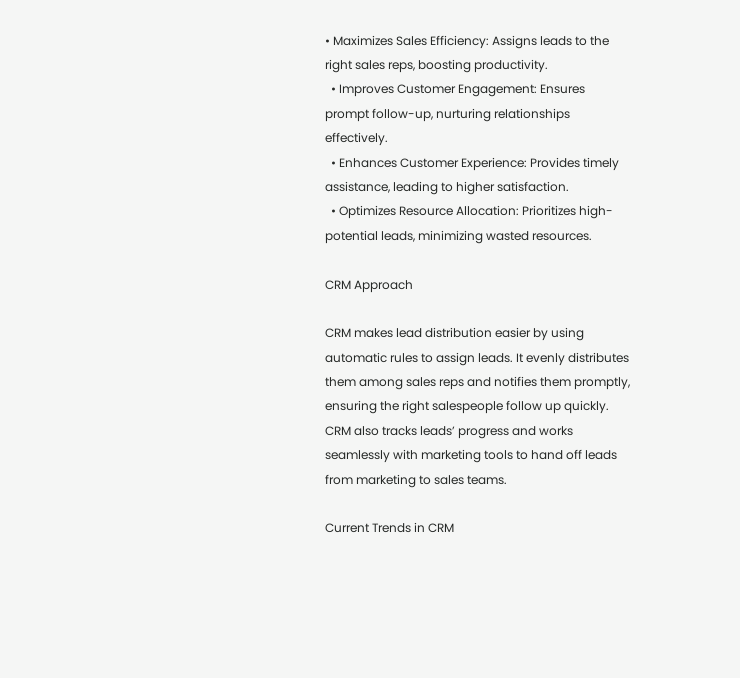• Maximizes Sales Efficiency: Assigns leads to the right sales reps, boosting productivity.
  • Improves Customer Engagement: Ensures prompt follow-up, nurturing relationships effectively.
  • Enhances Customer Experience: Provides timely assistance, leading to higher satisfaction.
  • Optimizes Resource Allocation: Prioritizes high-potential leads, minimizing wasted resources.

CRM Approach

CRM makes lead distribution easier by using automatic rules to assign leads. It evenly distributes them among sales reps and notifies them promptly, ensuring the right salespeople follow up quickly. CRM also tracks leads’ progress and works seamlessly with marketing tools to hand off leads from marketing to sales teams.

Current Trends in CRM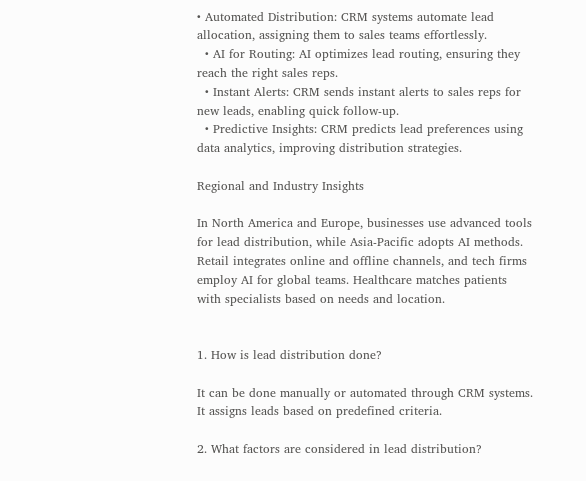• Automated Distribution: CRM systems automate lead allocation, assigning them to sales teams effortlessly.
  • AI for Routing: AI optimizes lead routing, ensuring they reach the right sales reps.
  • Instant Alerts: CRM sends instant alerts to sales reps for new leads, enabling quick follow-up.
  • Predictive Insights: CRM predicts lead preferences using data analytics, improving distribution strategies.

Regional and Industry Insights

In North America and Europe, businesses use advanced tools for lead distribution, while Asia-Pacific adopts AI methods. Retail integrates online and offline channels, and tech firms employ AI for global teams. Healthcare matches patients with specialists based on needs and location.


1. How is lead distribution done?

It can be done manually or automated through CRM systems. It assigns leads based on predefined criteria.

2. What factors are considered in lead distribution?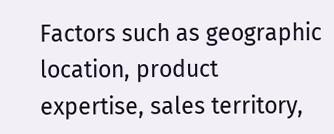Factors such as geographic location, product expertise, sales territory,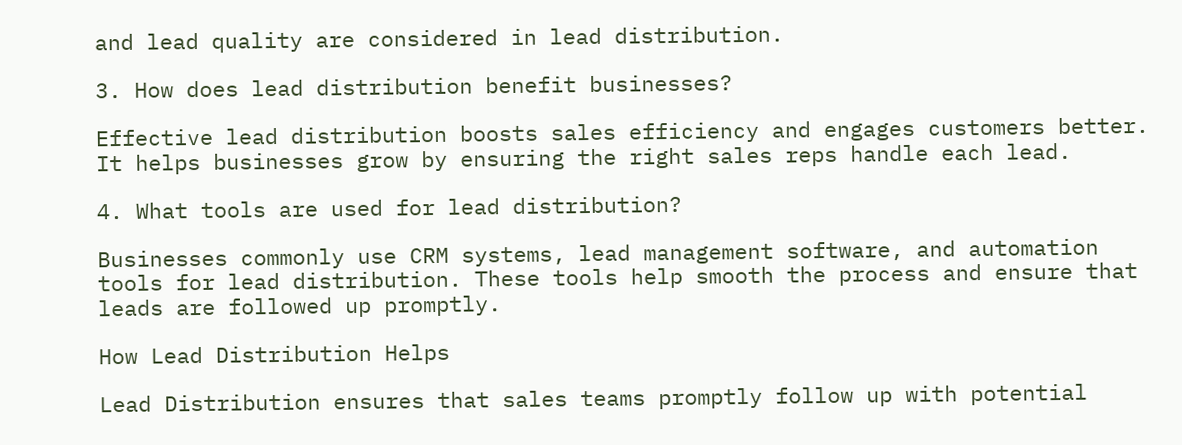and lead quality are considered in lead distribution.

3. How does lead distribution benefit businesses?

Effective lead distribution boosts sales efficiency and engages customers better. It helps businesses grow by ensuring the right sales reps handle each lead.

4. What tools are used for lead distribution?

Businesses commonly use CRM systems, lead management software, and automation tools for lead distribution. These tools help smooth the process and ensure that leads are followed up promptly.

How Lead Distribution Helps

Lead Distribution ensures that sales teams promptly follow up with potential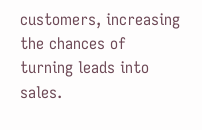customers, increasing the chances of turning leads into sales.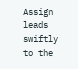Assign leads swiftly to the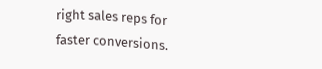right sales reps for faster conversions.